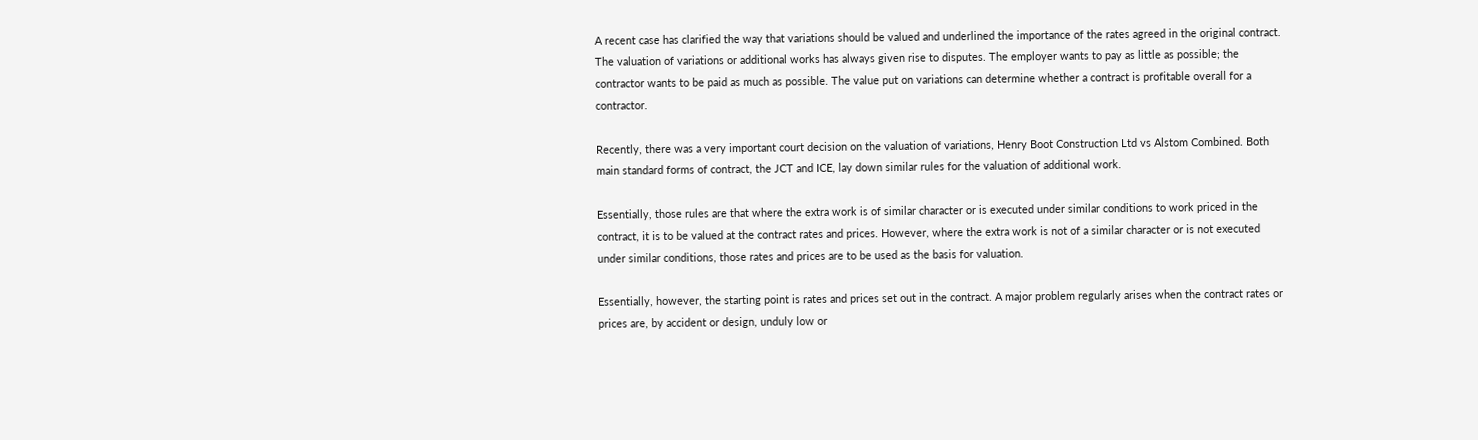A recent case has clarified the way that variations should be valued and underlined the importance of the rates agreed in the original contract.
The valuation of variations or additional works has always given rise to disputes. The employer wants to pay as little as possible; the contractor wants to be paid as much as possible. The value put on variations can determine whether a contract is profitable overall for a contractor.

Recently, there was a very important court decision on the valuation of variations, Henry Boot Construction Ltd vs Alstom Combined. Both main standard forms of contract, the JCT and ICE, lay down similar rules for the valuation of additional work.

Essentially, those rules are that where the extra work is of similar character or is executed under similar conditions to work priced in the contract, it is to be valued at the contract rates and prices. However, where the extra work is not of a similar character or is not executed under similar conditions, those rates and prices are to be used as the basis for valuation.

Essentially, however, the starting point is rates and prices set out in the contract. A major problem regularly arises when the contract rates or prices are, by accident or design, unduly low or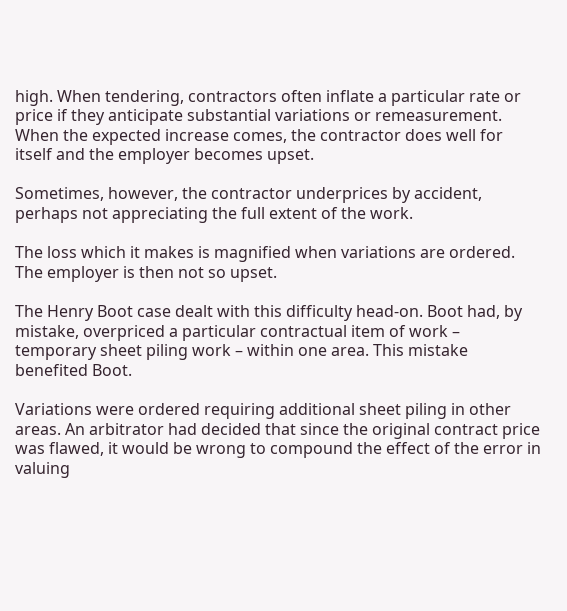high. When tendering, contractors often inflate a particular rate or price if they anticipate substantial variations or remeasurement. When the expected increase comes, the contractor does well for itself and the employer becomes upset.

Sometimes, however, the contractor underprices by accident, perhaps not appreciating the full extent of the work.

The loss which it makes is magnified when variations are ordered. The employer is then not so upset.

The Henry Boot case dealt with this difficulty head-on. Boot had, by mistake, overpriced a particular contractual item of work – temporary sheet piling work – within one area. This mistake benefited Boot.

Variations were ordered requiring additional sheet piling in other areas. An arbitrator had decided that since the original contract price was flawed, it would be wrong to compound the effect of the error in valuing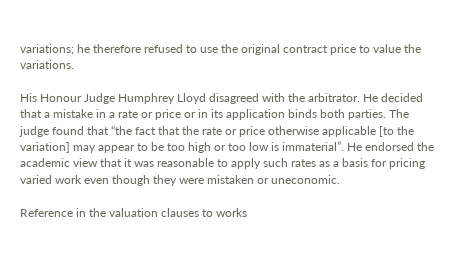variations; he therefore refused to use the original contract price to value the variations.

His Honour Judge Humphrey Lloyd disagreed with the arbitrator. He decided that a mistake in a rate or price or in its application binds both parties. The judge found that “the fact that the rate or price otherwise applicable [to the variation] may appear to be too high or too low is immaterial”. He endorsed the academic view that it was reasonable to apply such rates as a basis for pricing varied work even though they were mistaken or uneconomic.

Reference in the valuation clauses to works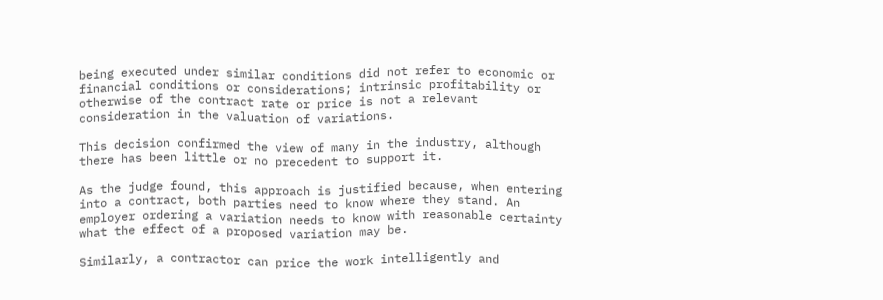being executed under similar conditions did not refer to economic or financial conditions or considerations; intrinsic profitability or otherwise of the contract rate or price is not a relevant consideration in the valuation of variations.

This decision confirmed the view of many in the industry, although there has been little or no precedent to support it.

As the judge found, this approach is justified because, when entering into a contract, both parties need to know where they stand. An employer ordering a variation needs to know with reasonable certainty what the effect of a proposed variation may be.

Similarly, a contractor can price the work intelligently and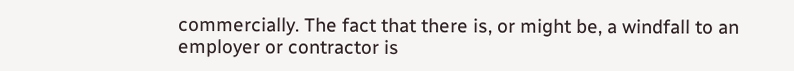commercially. The fact that there is, or might be, a windfall to an employer or contractor is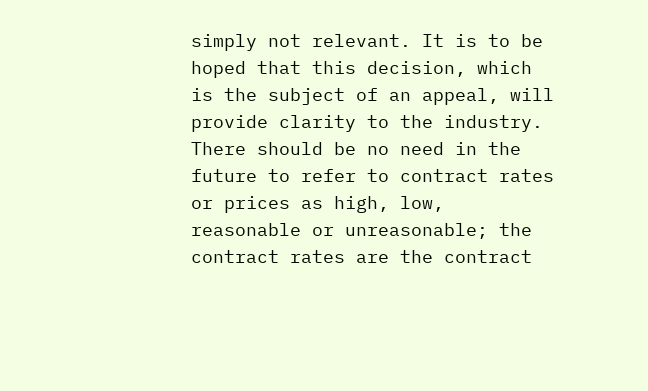simply not relevant. It is to be hoped that this decision, which is the subject of an appeal, will provide clarity to the industry. There should be no need in the future to refer to contract rates or prices as high, low, reasonable or unreasonable; the contract rates are the contract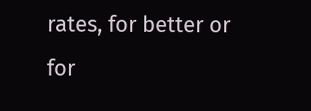rates, for better or for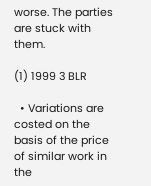worse. The parties are stuck with them.

(1) 1999 3 BLR

  • Variations are costed on the basis of the price of similar work in the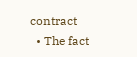contract
  • The fact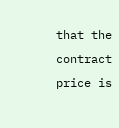that the contract price is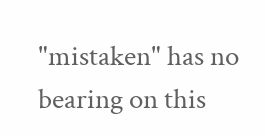"mistaken" has no bearing on this